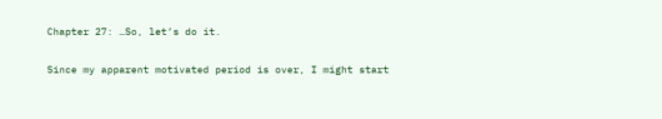Chapter 27: …So, let’s do it.

Since my apparent motivated period is over, I might start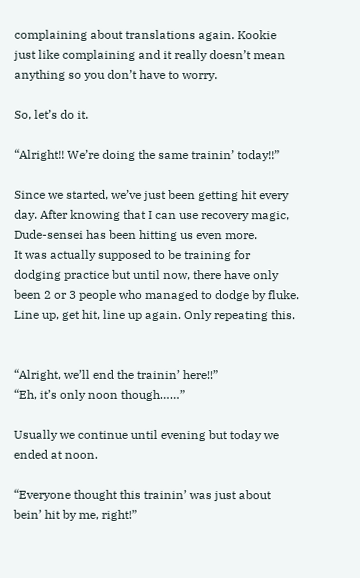complaining about translations again. Kookie just like complaining and it really doesn’t mean anything so you don’t have to worry.

So, let’s do it.

“Alright!! We’re doing the same trainin’ today!!”

Since we started, we’ve just been getting hit every day. After knowing that I can use recovery magic, Dude-sensei has been hitting us even more.
It was actually supposed to be training for dodging practice but until now, there have only been 2 or 3 people who managed to dodge by fluke.
Line up, get hit, line up again. Only repeating this.


“Alright, we’ll end the trainin’ here!!”
“Eh, it’s only noon though……”

Usually we continue until evening but today we ended at noon.

“Everyone thought this trainin’ was just about bein’ hit by me, right!”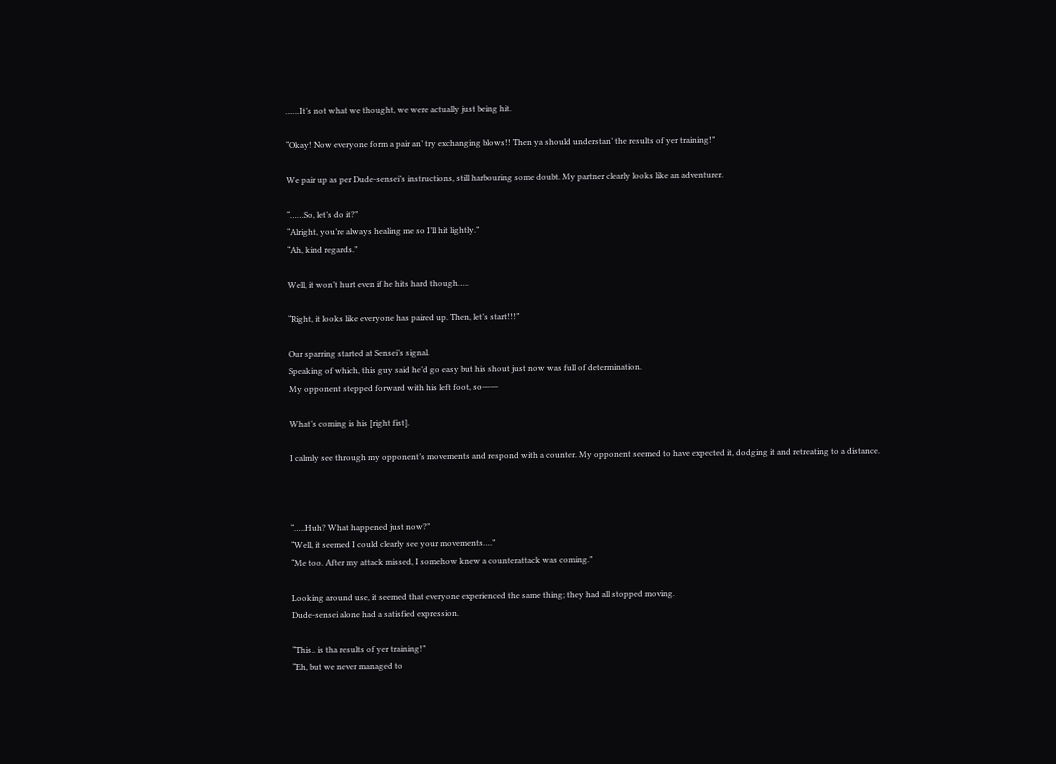……It’s not what we thought, we were actually just being hit.

“Okay! Now everyone form a pair an’ try exchanging blows!! Then ya should understan’ the results of yer training!”

We pair up as per Dude-sensei’s instructions, still harbouring some doubt. My partner clearly looks like an adventurer.

“……So, let’s do it?”
“Alright, you’re always healing me so I’ll hit lightly.”
“Ah, kind regards.”

Well, it won’t hurt even if he hits hard though…..

“Right, it looks like everyone has paired up. Then, let’s start!!!”

Our sparring started at Sensei’s signal.
Speaking of which, this guy said he’d go easy but his shout just now was full of determination.
My opponent stepped forward with his left foot, so――

What’s coming is his [right fist].

I calmly see through my opponent’s movements and respond with a counter. My opponent seemed to have expected it, dodging it and retreating to a distance.



“…..Huh? What happened just now?”
“Well, it seemed I could clearly see your movements….”
“Me too. After my attack missed, I somehow knew a counterattack was coming.”

Looking around use, it seemed that everyone experienced the same thing; they had all stopped moving.
Dude-sensei alone had a satisfied expression.

“This.. is tha results of yer training!”
“Eh, but we never managed to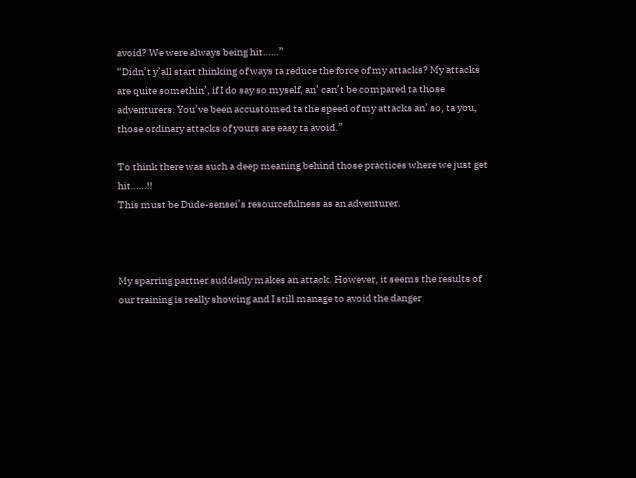avoid? We were always being hit……”
“Didn’t y’all start thinking of ways ta reduce the force of my attacks? My attacks are quite somethin’, if I do say so myself, an’ can’t be compared ta those adventurers. You’ve been accustomed ta the speed of my attacks an’ so, ta you, those ordinary attacks of yours are easy ta avoid.”

To think there was such a deep meaning behind those practices where we just get hit……!!
This must be Dude-sensei’s resourcefulness as an adventurer.



My sparring partner suddenly makes an attack. However, it seems the results of our training is really showing and I still manage to avoid the danger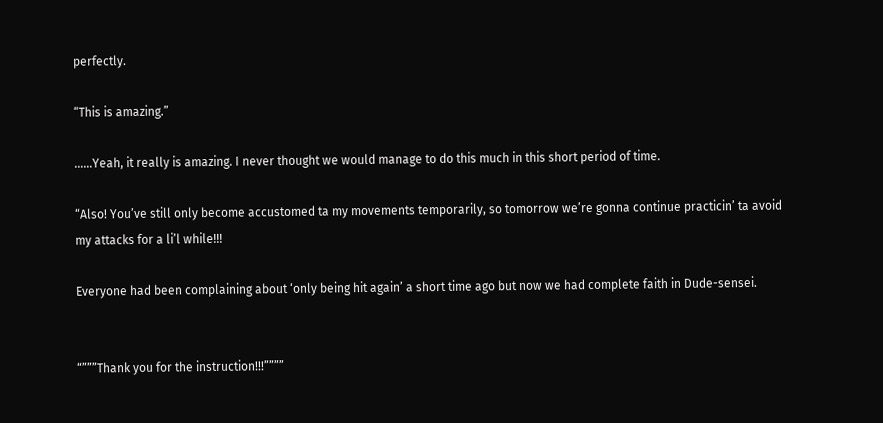perfectly.

“This is amazing.”

……Yeah, it really is amazing. I never thought we would manage to do this much in this short period of time.

“Also! You’ve still only become accustomed ta my movements temporarily, so tomorrow we’re gonna continue practicin’ ta avoid my attacks for a li’l while!!!

Everyone had been complaining about ‘only being hit again’ a short time ago but now we had complete faith in Dude-sensei.


“”””Thank you for the instruction!!!””””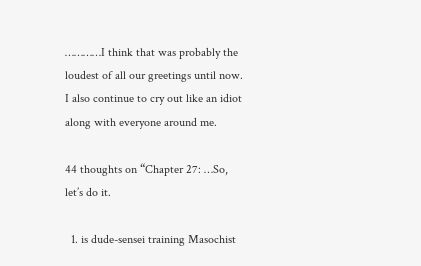…………I think that was probably the loudest of all our greetings until now.
I also continue to cry out like an idiot along with everyone around me.

44 thoughts on “Chapter 27: …So, let’s do it.

  1. is dude-sensei training Masochist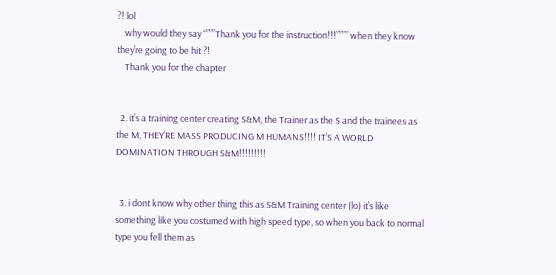?! lol
    why would they say “”””Thank you for the instruction!!!”””” when they know they’re going to be hit ?!
    Thank you for the chapter


  2. it’s a training center creating S&M, the Trainer as the S and the trainees as the M, THEY’RE MASS PRODUCING M HUMANS!!!! IT’S A WORLD DOMINATION THROUGH S&M!!!!!!!!!


  3. i dont know why other thing this as S&M Training center (lo) it’s like something like you costumed with high speed type, so when you back to normal type you fell them as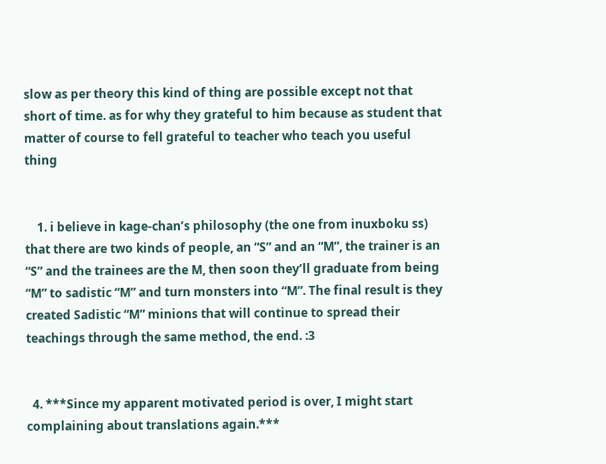slow as per theory this kind of thing are possible except not that short of time. as for why they grateful to him because as student that matter of course to fell grateful to teacher who teach you useful thing


    1. i believe in kage-chan’s philosophy (the one from inuxboku ss) that there are two kinds of people, an “S” and an “M”, the trainer is an “S” and the trainees are the M, then soon they’ll graduate from being “M” to sadistic “M” and turn monsters into “M”. The final result is they created Sadistic “M” minions that will continue to spread their teachings through the same method, the end. :3


  4. ***Since my apparent motivated period is over, I might start complaining about translations again.***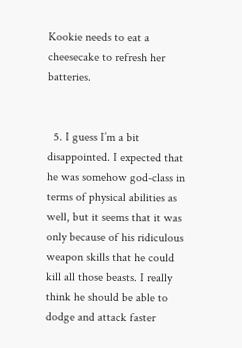Kookie needs to eat a cheesecake to refresh her batteries.


  5. I guess I’m a bit disappointed. I expected that he was somehow god-class in terms of physical abilities as well, but it seems that it was only because of his ridiculous weapon skills that he could kill all those beasts. I really think he should be able to dodge and attack faster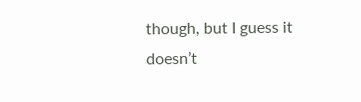though, but I guess it doesn’t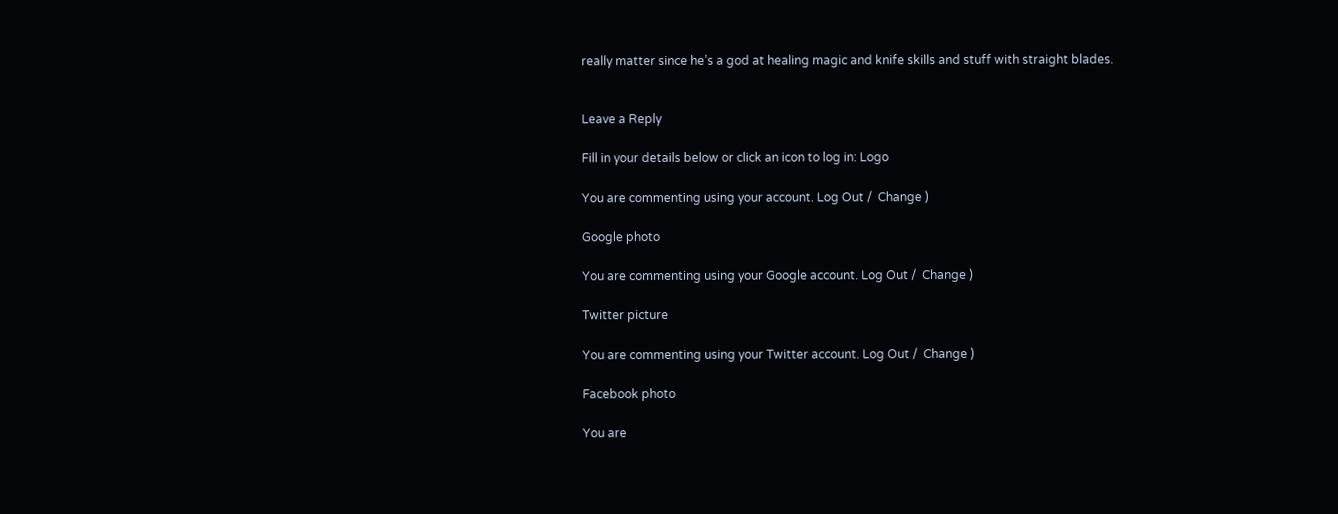really matter since he’s a god at healing magic and knife skills and stuff with straight blades.


Leave a Reply

Fill in your details below or click an icon to log in: Logo

You are commenting using your account. Log Out /  Change )

Google photo

You are commenting using your Google account. Log Out /  Change )

Twitter picture

You are commenting using your Twitter account. Log Out /  Change )

Facebook photo

You are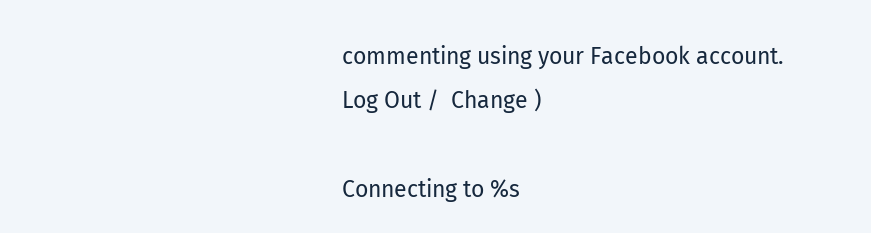commenting using your Facebook account. Log Out /  Change )

Connecting to %s